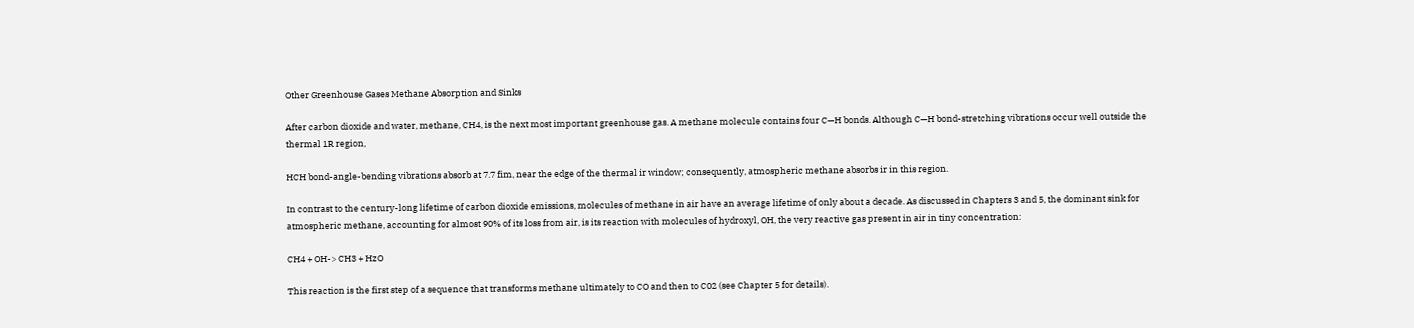Other Greenhouse Gases Methane Absorption and Sinks

After carbon dioxide and water, methane, CH4, is the next most important greenhouse gas. A methane molecule contains four C—H bonds. Although C—H bond-stretching vibrations occur well outside the thermal 1R region,

HCH bond-angle-bending vibrations absorb at 7.7 fim, near the edge of the thermal ir window; consequently, atmospheric methane absorbs ir in this region.

In contrast to the century-long lifetime of carbon dioxide emissions, molecules of methane in air have an average lifetime of only about a decade. As discussed in Chapters 3 and 5, the dominant sink for atmospheric methane, accounting for almost 90% of its loss from air, is its reaction with molecules of hydroxyl, OH, the very reactive gas present in air in tiny concentration:

CH4 + OH-> CH3 + HzO

This reaction is the first step of a sequence that transforms methane ultimately to CO and then to C02 (see Chapter 5 for details).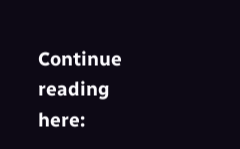Continue reading here: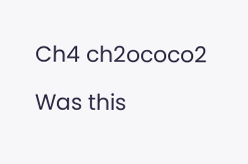Ch4 ch2ococo2

Was this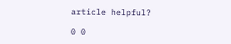article helpful?

0 0